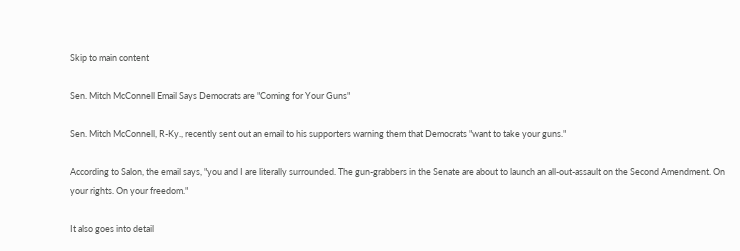Skip to main content

Sen. Mitch McConnell Email Says Democrats are "Coming for Your Guns"

Sen. Mitch McConnell, R-Ky., recently sent out an email to his supporters warning them that Democrats "want to take your guns."

According to Salon, the email says, "you and I are literally surrounded. The gun-grabbers in the Senate are about to launch an all-out-assault on the Second Amendment. On your rights. On your freedom."

It also goes into detail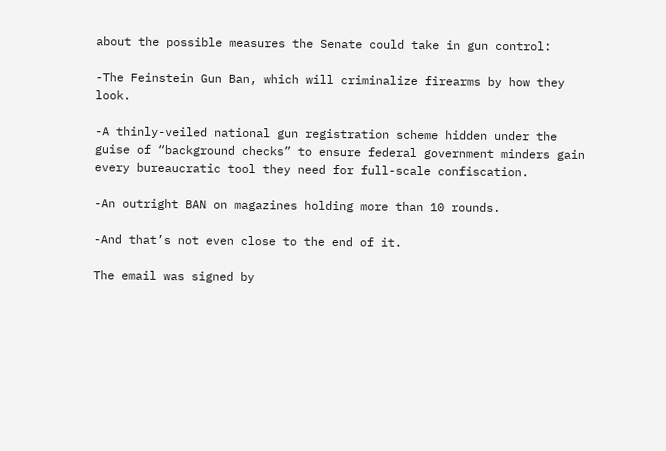about the possible measures the Senate could take in gun control:

-The Feinstein Gun Ban, which will criminalize firearms by how they look.

-A thinly-veiled national gun registration scheme hidden under the guise of “background checks” to ensure federal government minders gain every bureaucratic tool they need for full-scale confiscation.

-An outright BAN on magazines holding more than 10 rounds.

-And that’s not even close to the end of it.

The email was signed by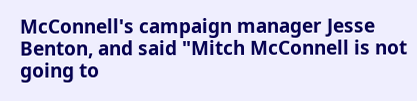McConnell's campaign manager Jesse Benton, and said "Mitch McConnell is not going to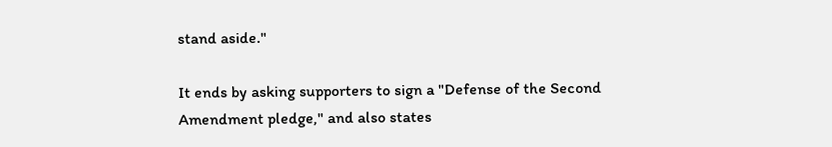stand aside."

It ends by asking supporters to sign a "Defense of the Second Amendment pledge," and also states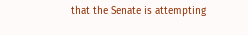that the Senate is attempting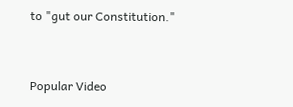to "gut our Constitution."


Popular Video